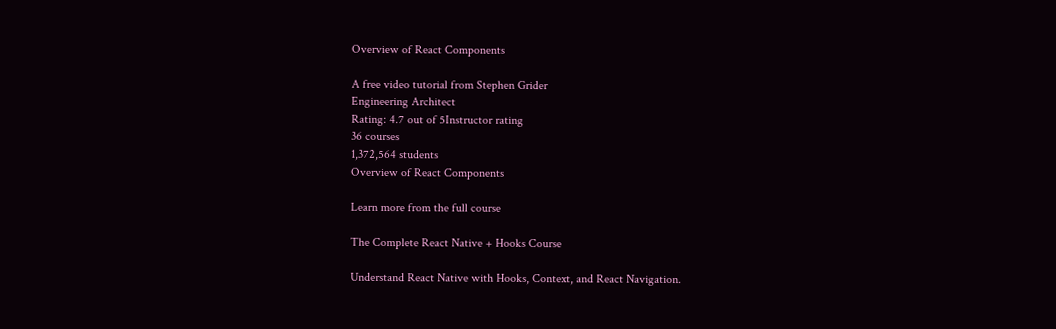Overview of React Components

A free video tutorial from Stephen Grider
Engineering Architect
Rating: 4.7 out of 5Instructor rating
36 courses
1,372,564 students
Overview of React Components

Learn more from the full course

The Complete React Native + Hooks Course

Understand React Native with Hooks, Context, and React Navigation.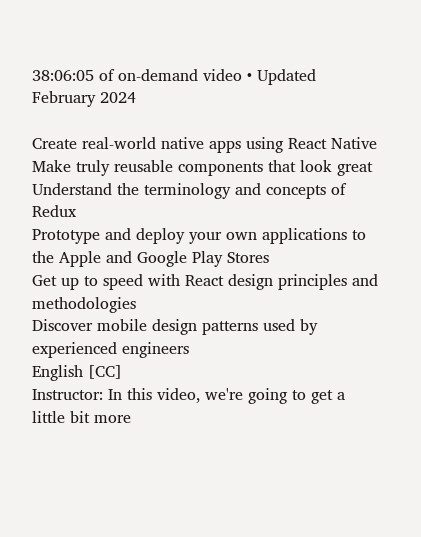38:06:05 of on-demand video • Updated February 2024

Create real-world native apps using React Native
Make truly reusable components that look great
Understand the terminology and concepts of Redux
Prototype and deploy your own applications to the Apple and Google Play Stores
Get up to speed with React design principles and methodologies
Discover mobile design patterns used by experienced engineers
English [CC]
Instructor: In this video, we're going to get a little bit more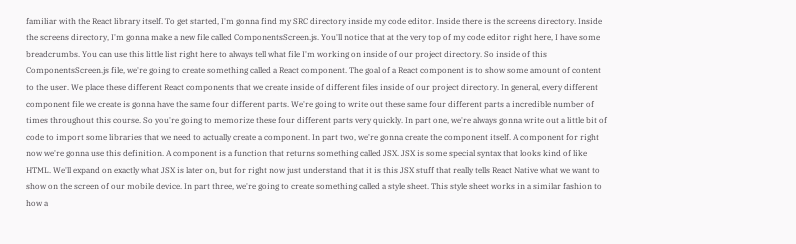familiar with the React library itself. To get started, I'm gonna find my SRC directory inside my code editor. Inside there is the screens directory. Inside the screens directory, I'm gonna make a new file called ComponentsScreen.js. You'll notice that at the very top of my code editor right here, I have some breadcrumbs. You can use this little list right here to always tell what file I'm working on inside of our project directory. So inside of this ComponentsScreen.js file, we're going to create something called a React component. The goal of a React component is to show some amount of content to the user. We place these different React components that we create inside of different files inside of our project directory. In general, every different component file we create is gonna have the same four different parts. We're going to write out these same four different parts a incredible number of times throughout this course. So you're going to memorize these four different parts very quickly. In part one, we're always gonna write out a little bit of code to import some libraries that we need to actually create a component. In part two, we're gonna create the component itself. A component for right now we're gonna use this definition. A component is a function that returns something called JSX. JSX is some special syntax that looks kind of like HTML. We'll expand on exactly what JSX is later on, but for right now just understand that it is this JSX stuff that really tells React Native what we want to show on the screen of our mobile device. In part three, we're going to create something called a style sheet. This style sheet works in a similar fashion to how a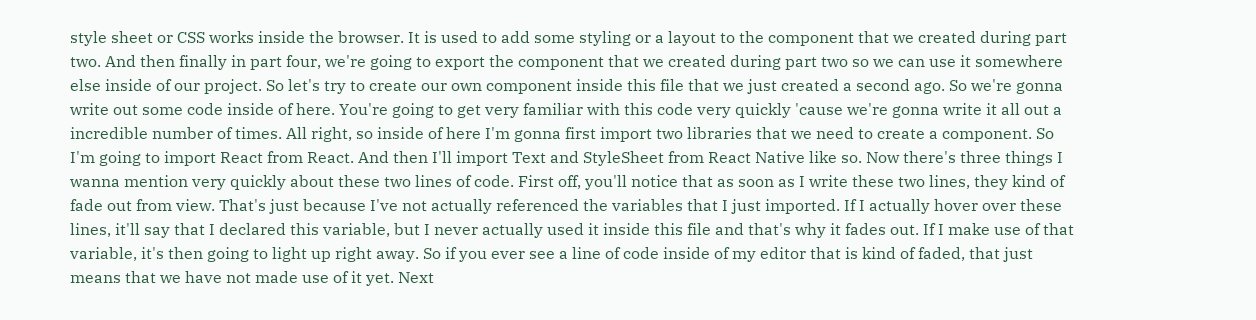style sheet or CSS works inside the browser. It is used to add some styling or a layout to the component that we created during part two. And then finally in part four, we're going to export the component that we created during part two so we can use it somewhere else inside of our project. So let's try to create our own component inside this file that we just created a second ago. So we're gonna write out some code inside of here. You're going to get very familiar with this code very quickly 'cause we're gonna write it all out a incredible number of times. All right, so inside of here I'm gonna first import two libraries that we need to create a component. So I'm going to import React from React. And then I'll import Text and StyleSheet from React Native like so. Now there's three things I wanna mention very quickly about these two lines of code. First off, you'll notice that as soon as I write these two lines, they kind of fade out from view. That's just because I've not actually referenced the variables that I just imported. If I actually hover over these lines, it'll say that I declared this variable, but I never actually used it inside this file and that's why it fades out. If I make use of that variable, it's then going to light up right away. So if you ever see a line of code inside of my editor that is kind of faded, that just means that we have not made use of it yet. Next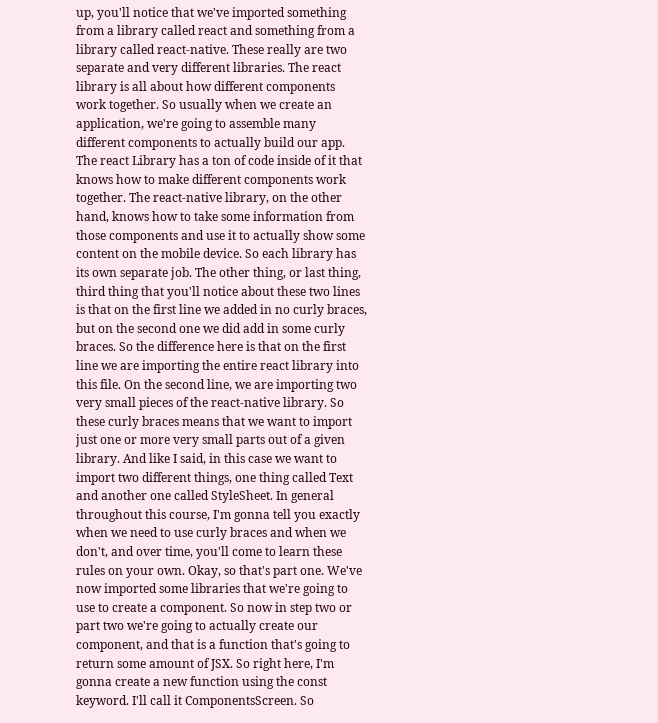up, you'll notice that we've imported something from a library called react and something from a library called react-native. These really are two separate and very different libraries. The react library is all about how different components work together. So usually when we create an application, we're going to assemble many different components to actually build our app. The react Library has a ton of code inside of it that knows how to make different components work together. The react-native library, on the other hand, knows how to take some information from those components and use it to actually show some content on the mobile device. So each library has its own separate job. The other thing, or last thing, third thing that you'll notice about these two lines is that on the first line we added in no curly braces, but on the second one we did add in some curly braces. So the difference here is that on the first line we are importing the entire react library into this file. On the second line, we are importing two very small pieces of the react-native library. So these curly braces means that we want to import just one or more very small parts out of a given library. And like I said, in this case we want to import two different things, one thing called Text and another one called StyleSheet. In general throughout this course, I'm gonna tell you exactly when we need to use curly braces and when we don't, and over time, you'll come to learn these rules on your own. Okay, so that's part one. We've now imported some libraries that we're going to use to create a component. So now in step two or part two we're going to actually create our component, and that is a function that's going to return some amount of JSX. So right here, I'm gonna create a new function using the const keyword. I'll call it ComponentsScreen. So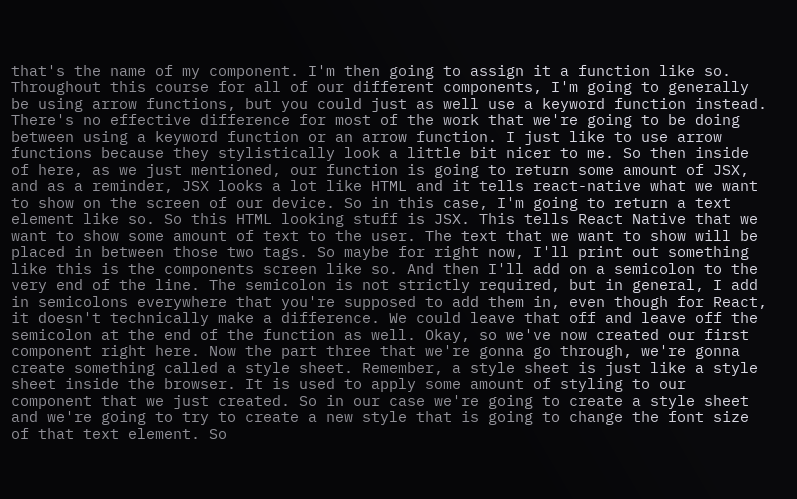that's the name of my component. I'm then going to assign it a function like so. Throughout this course for all of our different components, I'm going to generally be using arrow functions, but you could just as well use a keyword function instead. There's no effective difference for most of the work that we're going to be doing between using a keyword function or an arrow function. I just like to use arrow functions because they stylistically look a little bit nicer to me. So then inside of here, as we just mentioned, our function is going to return some amount of JSX, and as a reminder, JSX looks a lot like HTML and it tells react-native what we want to show on the screen of our device. So in this case, I'm going to return a text element like so. So this HTML looking stuff is JSX. This tells React Native that we want to show some amount of text to the user. The text that we want to show will be placed in between those two tags. So maybe for right now, I'll print out something like this is the components screen like so. And then I'll add on a semicolon to the very end of the line. The semicolon is not strictly required, but in general, I add in semicolons everywhere that you're supposed to add them in, even though for React, it doesn't technically make a difference. We could leave that off and leave off the semicolon at the end of the function as well. Okay, so we've now created our first component right here. Now the part three that we're gonna go through, we're gonna create something called a style sheet. Remember, a style sheet is just like a style sheet inside the browser. It is used to apply some amount of styling to our component that we just created. So in our case we're going to create a style sheet and we're going to try to create a new style that is going to change the font size of that text element. So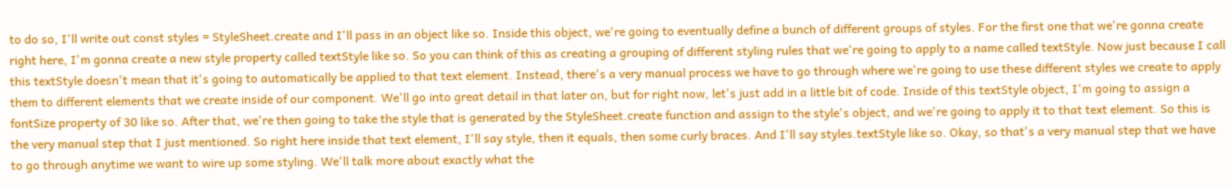to do so, I'll write out const styles = StyleSheet.create and I'll pass in an object like so. Inside this object, we're going to eventually define a bunch of different groups of styles. For the first one that we're gonna create right here, I'm gonna create a new style property called textStyle like so. So you can think of this as creating a grouping of different styling rules that we're going to apply to a name called textStyle. Now just because I call this textStyle doesn't mean that it's going to automatically be applied to that text element. Instead, there's a very manual process we have to go through where we're going to use these different styles we create to apply them to different elements that we create inside of our component. We'll go into great detail in that later on, but for right now, let's just add in a little bit of code. Inside of this textStyle object, I'm going to assign a fontSize property of 30 like so. After that, we're then going to take the style that is generated by the StyleSheet.create function and assign to the style's object, and we're going to apply it to that text element. So this is the very manual step that I just mentioned. So right here inside that text element, I'll say style, then it equals, then some curly braces. And I'll say styles.textStyle like so. Okay, so that's a very manual step that we have to go through anytime we want to wire up some styling. We'll talk more about exactly what the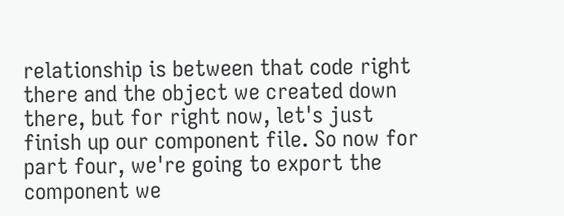relationship is between that code right there and the object we created down there, but for right now, let's just finish up our component file. So now for part four, we're going to export the component we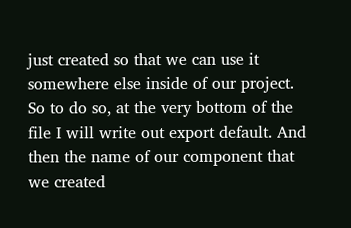just created so that we can use it somewhere else inside of our project. So to do so, at the very bottom of the file I will write out export default. And then the name of our component that we created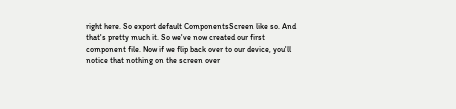right here. So export default ComponentsScreen like so. And that's pretty much it. So we've now created our first component file. Now if we flip back over to our device, you'll notice that nothing on the screen over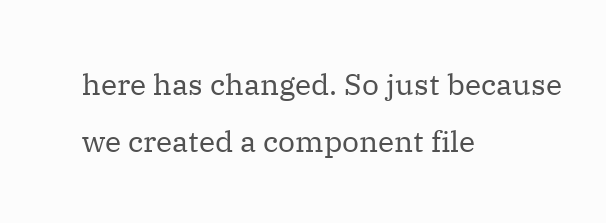here has changed. So just because we created a component file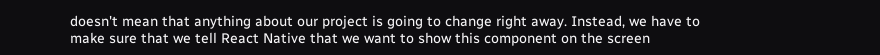doesn't mean that anything about our project is going to change right away. Instead, we have to make sure that we tell React Native that we want to show this component on the screen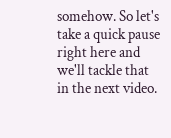somehow. So let's take a quick pause right here and we'll tackle that in the next video.